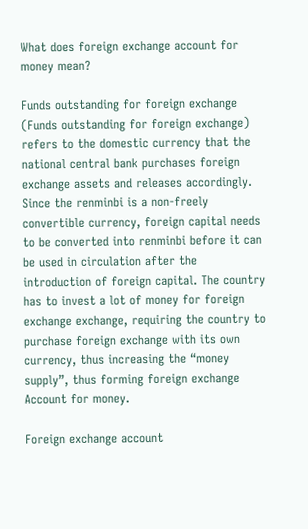What does foreign exchange account for money mean?

Funds outstanding for foreign exchange (Funds outstanding for foreign exchange) refers to the domestic currency that the national central bank purchases foreign exchange assets and releases accordingly. Since the renminbi is a non-freely convertible currency, foreign capital needs to be converted into renminbi before it can be used in circulation after the introduction of foreign capital. The country has to invest a lot of money for foreign exchange exchange, requiring the country to purchase foreign exchange with its own currency, thus increasing the “money supply”, thus forming foreign exchange Account for money.

Foreign exchange account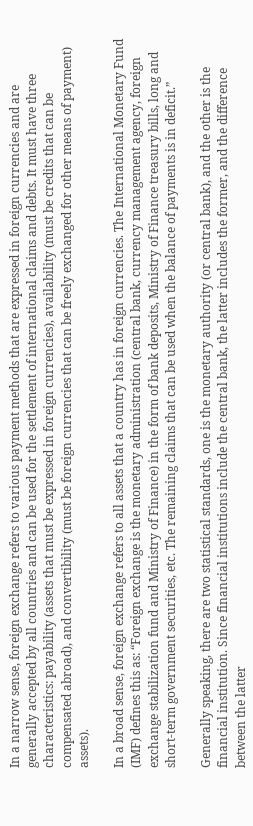In a narrow sense, foreign exchange refers to various payment methods that are expressed in foreign currencies and are generally accepted by all countries and can be used for the settlement of international claims and debts. It must have three characteristics: payability (assets that must be expressed in foreign currencies), availability (must be credits that can be compensated abroad), and convertibility (must be foreign currencies that can be freely exchanged for other means of payment) assets).

In a broad sense, foreign exchange refers to all assets that a country has in foreign currencies. The International Monetary Fund (IMF) defines this as: “Foreign exchange is the monetary administration (central bank, currency management agency, foreign exchange stabilization fund and Ministry of Finance) in the form of bank deposits, Ministry of Finance treasury bills, long and short-term government securities, etc. The remaining claims that can be used when the balance of payments is in deficit.”

Generally speaking, there are two statistical standards, one is the monetary authority (or central bank), and the other is the financial institution. Since financial institutions include the central bank, the latter includes the former, and the difference between the latter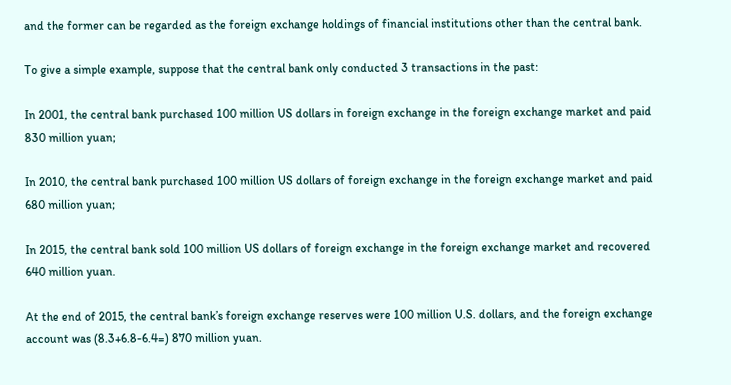and the former can be regarded as the foreign exchange holdings of financial institutions other than the central bank.

To give a simple example, suppose that the central bank only conducted 3 transactions in the past:

In 2001, the central bank purchased 100 million US dollars in foreign exchange in the foreign exchange market and paid 830 million yuan;

In 2010, the central bank purchased 100 million US dollars of foreign exchange in the foreign exchange market and paid 680 million yuan;

In 2015, the central bank sold 100 million US dollars of foreign exchange in the foreign exchange market and recovered 640 million yuan.

At the end of 2015, the central bank’s foreign exchange reserves were 100 million U.S. dollars, and the foreign exchange account was (8.3+6.8-6.4=) 870 million yuan.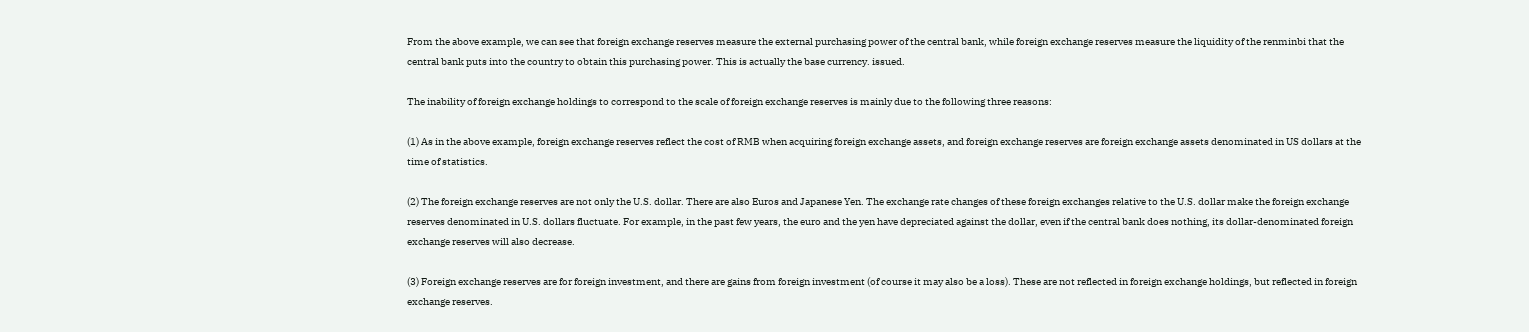From the above example, we can see that foreign exchange reserves measure the external purchasing power of the central bank, while foreign exchange reserves measure the liquidity of the renminbi that the central bank puts into the country to obtain this purchasing power. This is actually the base currency. issued.

The inability of foreign exchange holdings to correspond to the scale of foreign exchange reserves is mainly due to the following three reasons:

(1) As in the above example, foreign exchange reserves reflect the cost of RMB when acquiring foreign exchange assets, and foreign exchange reserves are foreign exchange assets denominated in US dollars at the time of statistics.

(2) The foreign exchange reserves are not only the U.S. dollar. There are also Euros and Japanese Yen. The exchange rate changes of these foreign exchanges relative to the U.S. dollar make the foreign exchange reserves denominated in U.S. dollars fluctuate. For example, in the past few years, the euro and the yen have depreciated against the dollar, even if the central bank does nothing, its dollar-denominated foreign exchange reserves will also decrease.

(3) Foreign exchange reserves are for foreign investment, and there are gains from foreign investment (of course it may also be a loss). These are not reflected in foreign exchange holdings, but reflected in foreign exchange reserves.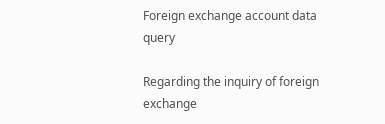Foreign exchange account data query

Regarding the inquiry of foreign exchange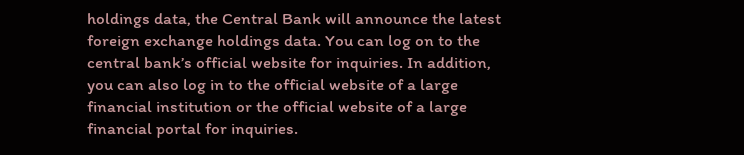holdings data, the Central Bank will announce the latest foreign exchange holdings data. You can log on to the central bank’s official website for inquiries. In addition, you can also log in to the official website of a large financial institution or the official website of a large financial portal for inquiries.